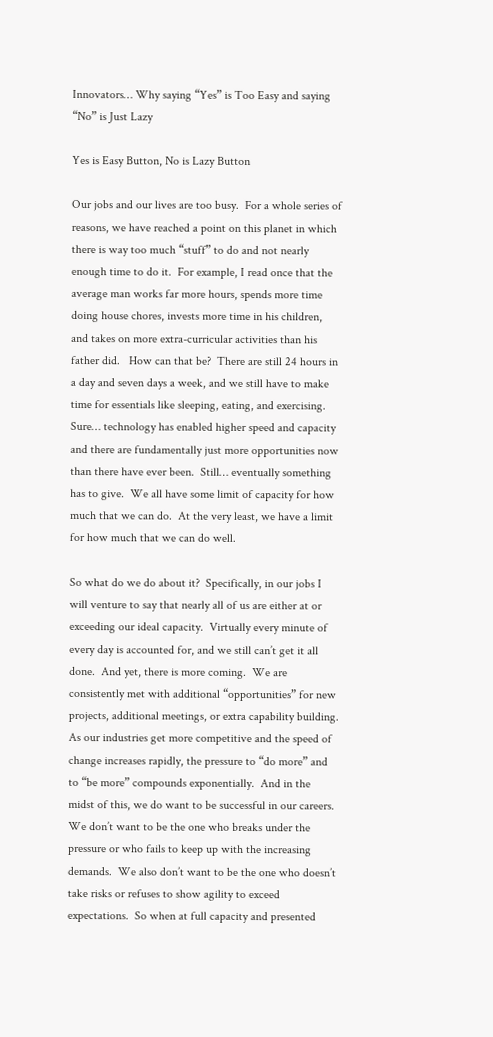Innovators… Why saying “Yes” is Too Easy and saying “No” is Just Lazy

Yes is Easy Button, No is Lazy Button

Our jobs and our lives are too busy.  For a whole series of reasons, we have reached a point on this planet in which there is way too much “stuff” to do and not nearly enough time to do it.  For example, I read once that the average man works far more hours, spends more time doing house chores, invests more time in his children, and takes on more extra-curricular activities than his father did.   How can that be?  There are still 24 hours in a day and seven days a week, and we still have to make time for essentials like sleeping, eating, and exercising.  Sure… technology has enabled higher speed and capacity and there are fundamentally just more opportunities now than there have ever been.  Still… eventually something has to give.  We all have some limit of capacity for how much that we can do.  At the very least, we have a limit for how much that we can do well.

So what do we do about it?  Specifically, in our jobs I will venture to say that nearly all of us are either at or exceeding our ideal capacity.  Virtually every minute of every day is accounted for, and we still can’t get it all done.  And yet, there is more coming.  We are consistently met with additional “opportunities” for new projects, additional meetings, or extra capability building.  As our industries get more competitive and the speed of change increases rapidly, the pressure to “do more” and to “be more” compounds exponentially.  And in the midst of this, we do want to be successful in our careers.  We don’t want to be the one who breaks under the pressure or who fails to keep up with the increasing demands.  We also don’t want to be the one who doesn’t take risks or refuses to show agility to exceed expectations.  So when at full capacity and presented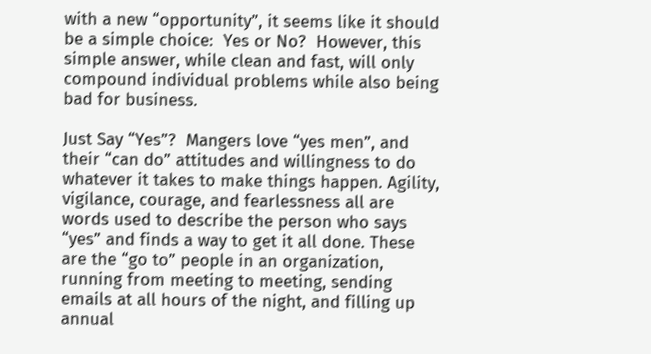with a new “opportunity”, it seems like it should be a simple choice:  Yes or No?  However, this simple answer, while clean and fast, will only compound individual problems while also being bad for business.

Just Say “Yes”?  Mangers love “yes men”, and their “can do” attitudes and willingness to do whatever it takes to make things happen. Agility, vigilance, courage, and fearlessness all are words used to describe the person who says “yes” and finds a way to get it all done. These are the “go to” people in an organization, running from meeting to meeting, sending emails at all hours of the night, and filling up annual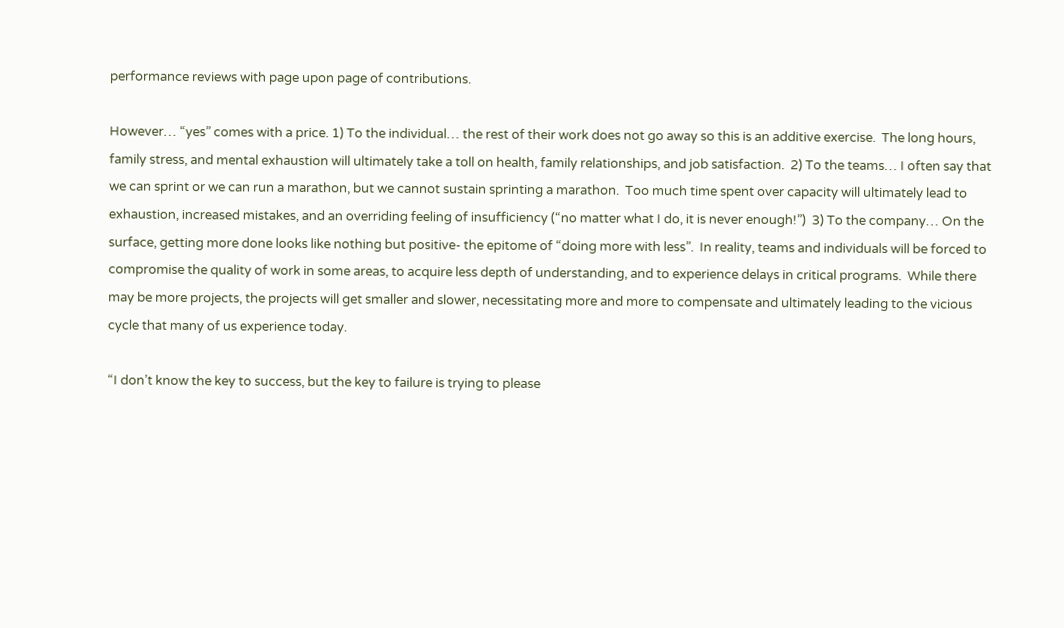performance reviews with page upon page of contributions.

However… “yes” comes with a price. 1) To the individual… the rest of their work does not go away so this is an additive exercise.  The long hours, family stress, and mental exhaustion will ultimately take a toll on health, family relationships, and job satisfaction.  2) To the teams… I often say that we can sprint or we can run a marathon, but we cannot sustain sprinting a marathon.  Too much time spent over capacity will ultimately lead to exhaustion, increased mistakes, and an overriding feeling of insufficiency (“no matter what I do, it is never enough!”)  3) To the company… On the surface, getting more done looks like nothing but positive- the epitome of “doing more with less”.  In reality, teams and individuals will be forced to compromise the quality of work in some areas, to acquire less depth of understanding, and to experience delays in critical programs.  While there may be more projects, the projects will get smaller and slower, necessitating more and more to compensate and ultimately leading to the vicious cycle that many of us experience today.

“I don’t know the key to success, but the key to failure is trying to please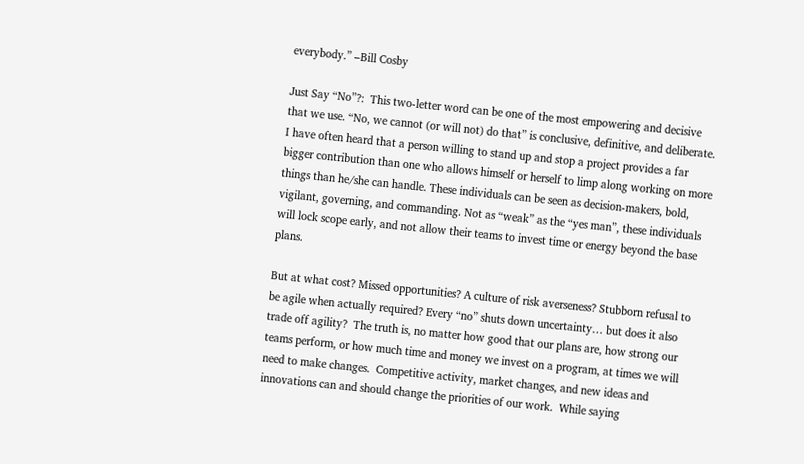everybody.” –Bill Cosby

Just Say “No”?:  This two-letter word can be one of the most empowering and decisive that we use. “No, we cannot (or will not) do that” is conclusive, definitive, and deliberate.  I have often heard that a person willing to stand up and stop a project provides a far bigger contribution than one who allows himself or herself to limp along working on more things than he/she can handle. These individuals can be seen as decision-makers, bold, vigilant, governing, and commanding. Not as “weak” as the “yes man”, these individuals will lock scope early, and not allow their teams to invest time or energy beyond the base plans.

But at what cost? Missed opportunities? A culture of risk averseness? Stubborn refusal to be agile when actually required? Every “no” shuts down uncertainty… but does it also trade off agility?  The truth is, no matter how good that our plans are, how strong our teams perform, or how much time and money we invest on a program, at times we will need to make changes.  Competitive activity, market changes, and new ideas and innovations can and should change the priorities of our work.  While saying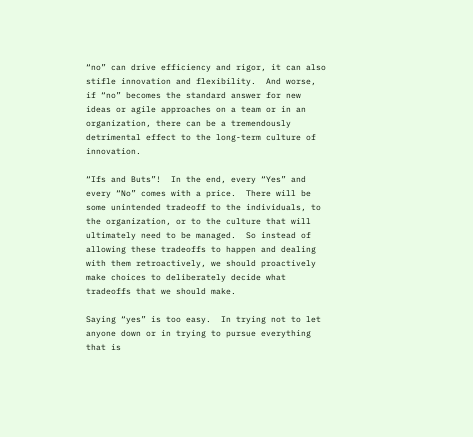“no” can drive efficiency and rigor, it can also stifle innovation and flexibility.  And worse, if “no” becomes the standard answer for new ideas or agile approaches on a team or in an organization, there can be a tremendously detrimental effect to the long-term culture of innovation.

“Ifs and Buts”!  In the end, every “Yes” and every “No” comes with a price.  There will be some unintended tradeoff to the individuals, to the organization, or to the culture that will ultimately need to be managed.  So instead of allowing these tradeoffs to happen and dealing with them retroactively, we should proactively make choices to deliberately decide what tradeoffs that we should make.

Saying “yes” is too easy.  In trying not to let anyone down or in trying to pursue everything that is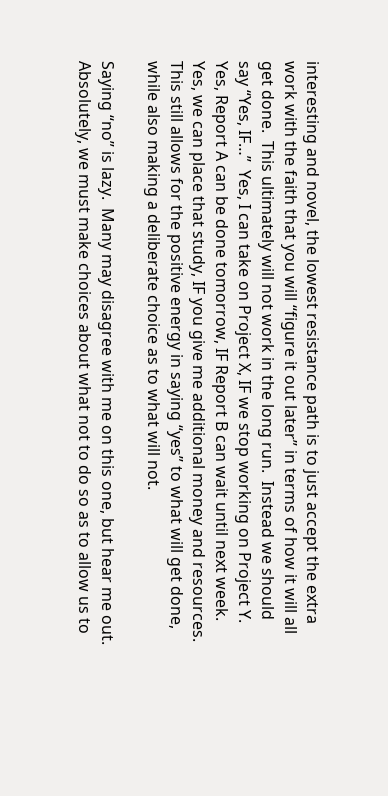interesting and novel, the lowest resistance path is to just accept the extra work with the faith that you will “figure it out later” in terms of how it will all get done.  This ultimately will not work in the long run.  Instead we should say “Yes, IF…”  Yes, I can take on Project X, IF we stop working on Project Y.  Yes, Report A can be done tomorrow, IF Report B can wait until next week.  Yes, we can place that study, IF you give me additional money and resources.  This still allows for the positive energy in saying “yes” to what will get done, while also making a deliberate choice as to what will not.

Saying “no” is lazy.  Many may disagree with me on this one, but hear me out.  Absolutely, we must make choices about what not to do so as to allow us to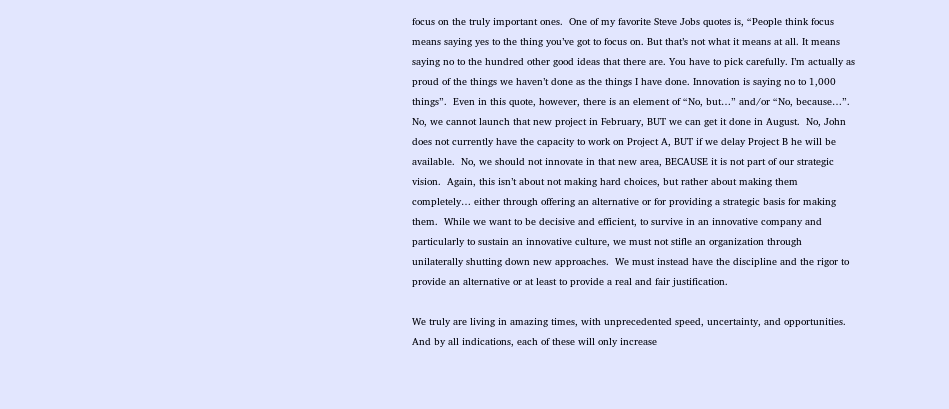focus on the truly important ones.  One of my favorite Steve Jobs quotes is, “People think focus means saying yes to the thing you’ve got to focus on. But that’s not what it means at all. It means saying no to the hundred other good ideas that there are. You have to pick carefully. I’m actually as proud of the things we haven’t done as the things I have done. Innovation is saying no to 1,000 things”.  Even in this quote, however, there is an element of “No, but…” and/or “No, because…”.  No, we cannot launch that new project in February, BUT we can get it done in August.  No, John does not currently have the capacity to work on Project A, BUT if we delay Project B he will be available.  No, we should not innovate in that new area, BECAUSE it is not part of our strategic vision.  Again, this isn’t about not making hard choices, but rather about making them completely… either through offering an alternative or for providing a strategic basis for making them.  While we want to be decisive and efficient, to survive in an innovative company and particularly to sustain an innovative culture, we must not stifle an organization through unilaterally shutting down new approaches.  We must instead have the discipline and the rigor to provide an alternative or at least to provide a real and fair justification.

We truly are living in amazing times, with unprecedented speed, uncertainty, and opportunities.  And by all indications, each of these will only increase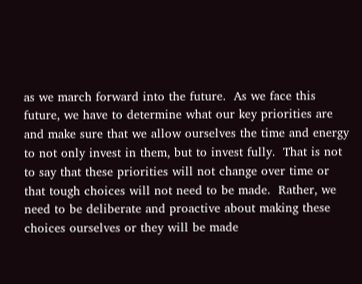as we march forward into the future.  As we face this future, we have to determine what our key priorities are and make sure that we allow ourselves the time and energy to not only invest in them, but to invest fully.  That is not to say that these priorities will not change over time or that tough choices will not need to be made.  Rather, we need to be deliberate and proactive about making these choices ourselves or they will be made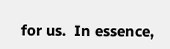for us.  In essence,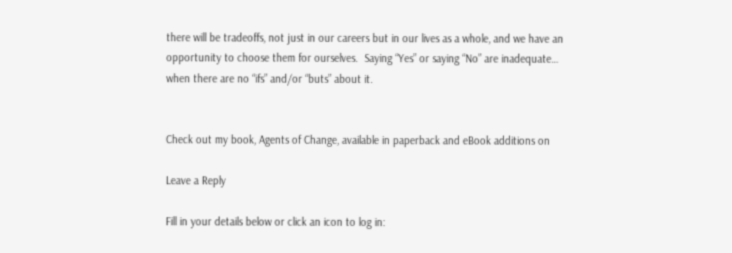there will be tradeoffs, not just in our careers but in our lives as a whole, and we have an opportunity to choose them for ourselves.  Saying “Yes” or saying “No” are inadequate… when there are no “ifs” and/or “buts” about it.


Check out my book, Agents of Change, available in paperback and eBook additions on

Leave a Reply

Fill in your details below or click an icon to log in: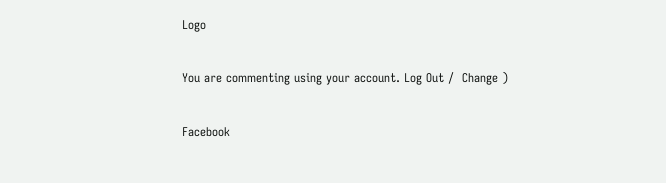Logo

You are commenting using your account. Log Out /  Change )

Facebook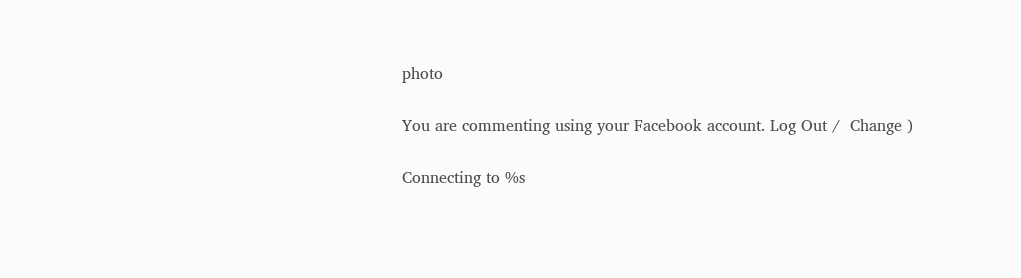photo

You are commenting using your Facebook account. Log Out /  Change )

Connecting to %s